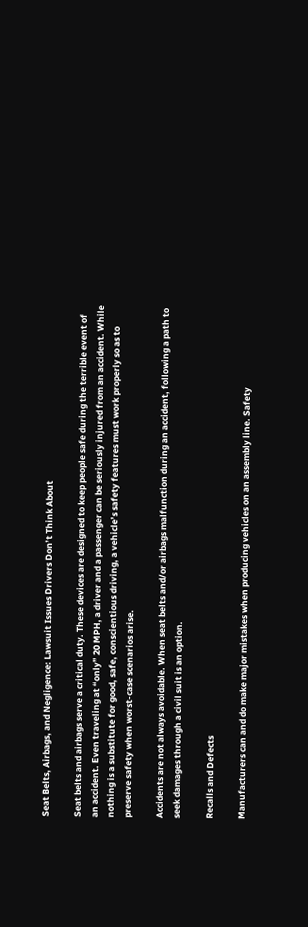Seat Belts, Airbags, and Negligence: Lawsuit Issues Drivers Don’t Think About

Seat belts and airbags serve a critical duty. These devices are designed to keep people safe during the terrible event of an accident. Even traveling at “only” 20 MPH, a driver and a passenger can be seriously injured from an accident. While nothing is a substitute for good, safe, conscientious driving, a vehicle’s safety features must work properly so as to preserve safety when worst-case scenarios arise.

Accidents are not always avoidable. When seat belts and/or airbags malfunction during an accident, following a path to seek damages through a civil suit is an option.

Recalls and Defects

Manufacturers can and do make major mistakes when producing vehicles on an assembly line. Safety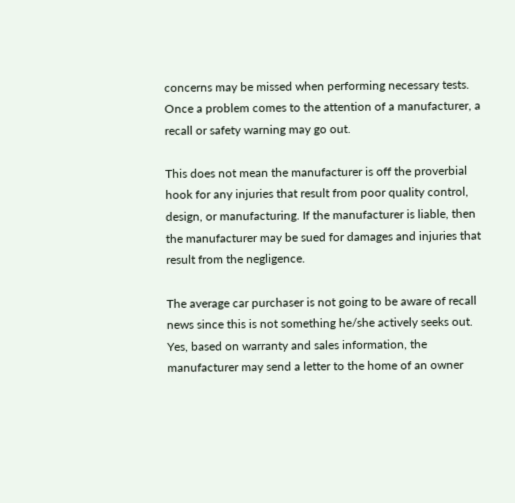concerns may be missed when performing necessary tests. Once a problem comes to the attention of a manufacturer, a recall or safety warning may go out.

This does not mean the manufacturer is off the proverbial hook for any injuries that result from poor quality control, design, or manufacturing. If the manufacturer is liable, then the manufacturer may be sued for damages and injuries that result from the negligence.

The average car purchaser is not going to be aware of recall news since this is not something he/she actively seeks out. Yes, based on warranty and sales information, the manufacturer may send a letter to the home of an owner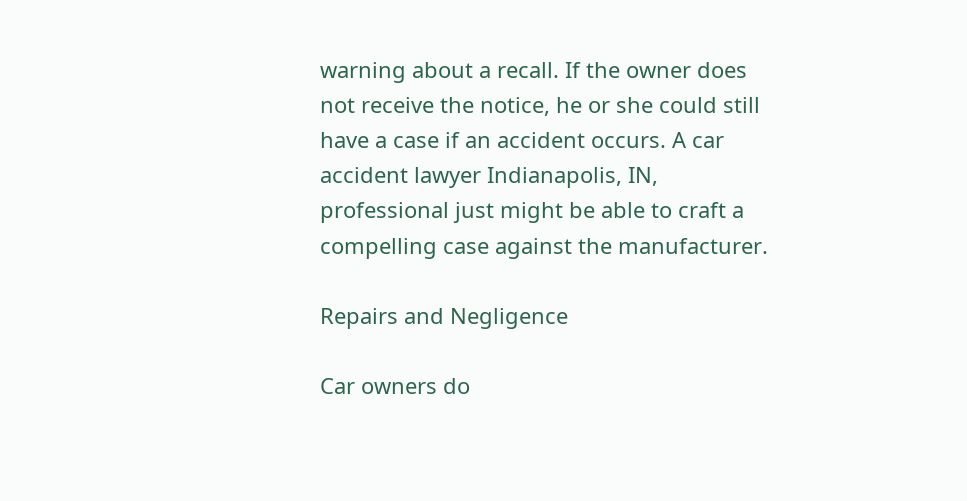warning about a recall. If the owner does not receive the notice, he or she could still have a case if an accident occurs. A car accident lawyer Indianapolis, IN, professional just might be able to craft a compelling case against the manufacturer.

Repairs and Negligence

Car owners do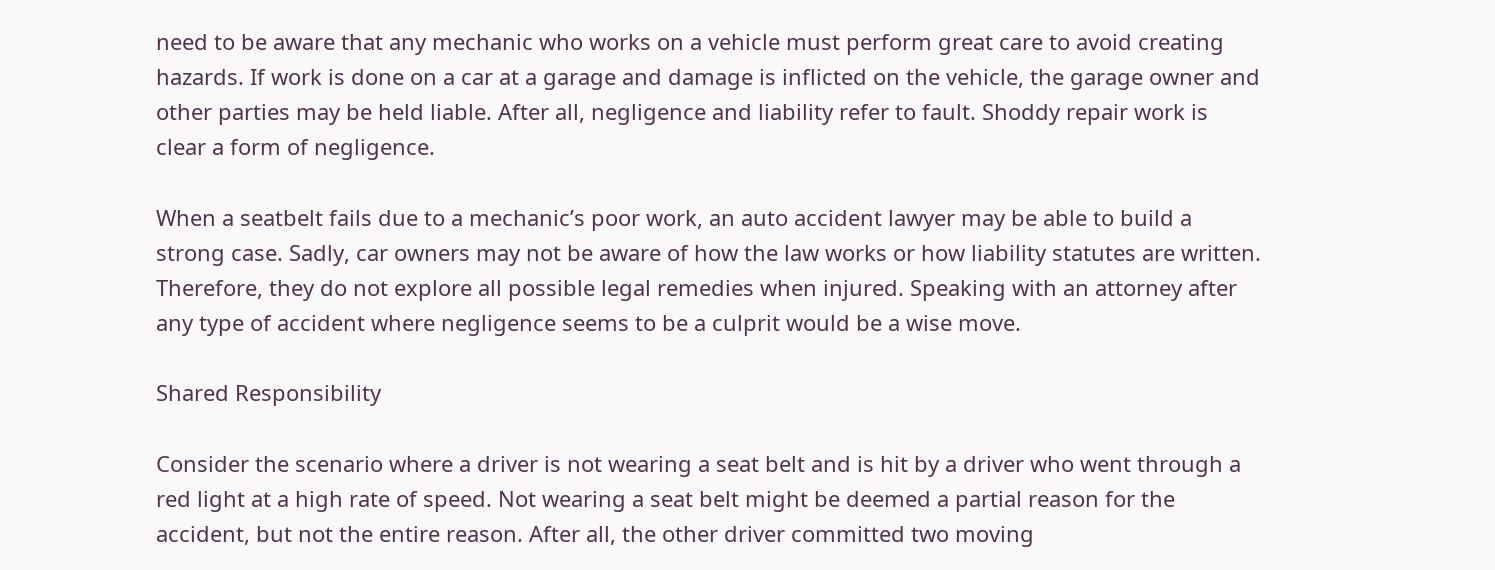need to be aware that any mechanic who works on a vehicle must perform great care to avoid creating hazards. If work is done on a car at a garage and damage is inflicted on the vehicle, the garage owner and other parties may be held liable. After all, negligence and liability refer to fault. Shoddy repair work is clear a form of negligence.

When a seatbelt fails due to a mechanic’s poor work, an auto accident lawyer may be able to build a strong case. Sadly, car owners may not be aware of how the law works or how liability statutes are written. Therefore, they do not explore all possible legal remedies when injured. Speaking with an attorney after any type of accident where negligence seems to be a culprit would be a wise move.

Shared Responsibility

Consider the scenario where a driver is not wearing a seat belt and is hit by a driver who went through a red light at a high rate of speed. Not wearing a seat belt might be deemed a partial reason for the accident, but not the entire reason. After all, the other driver committed two moving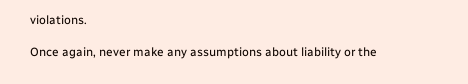violations.

Once again, never make any assumptions about liability or the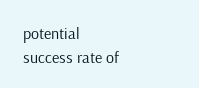potential success rate of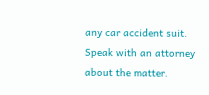any car accident suit. Speak with an attorney about the matter.